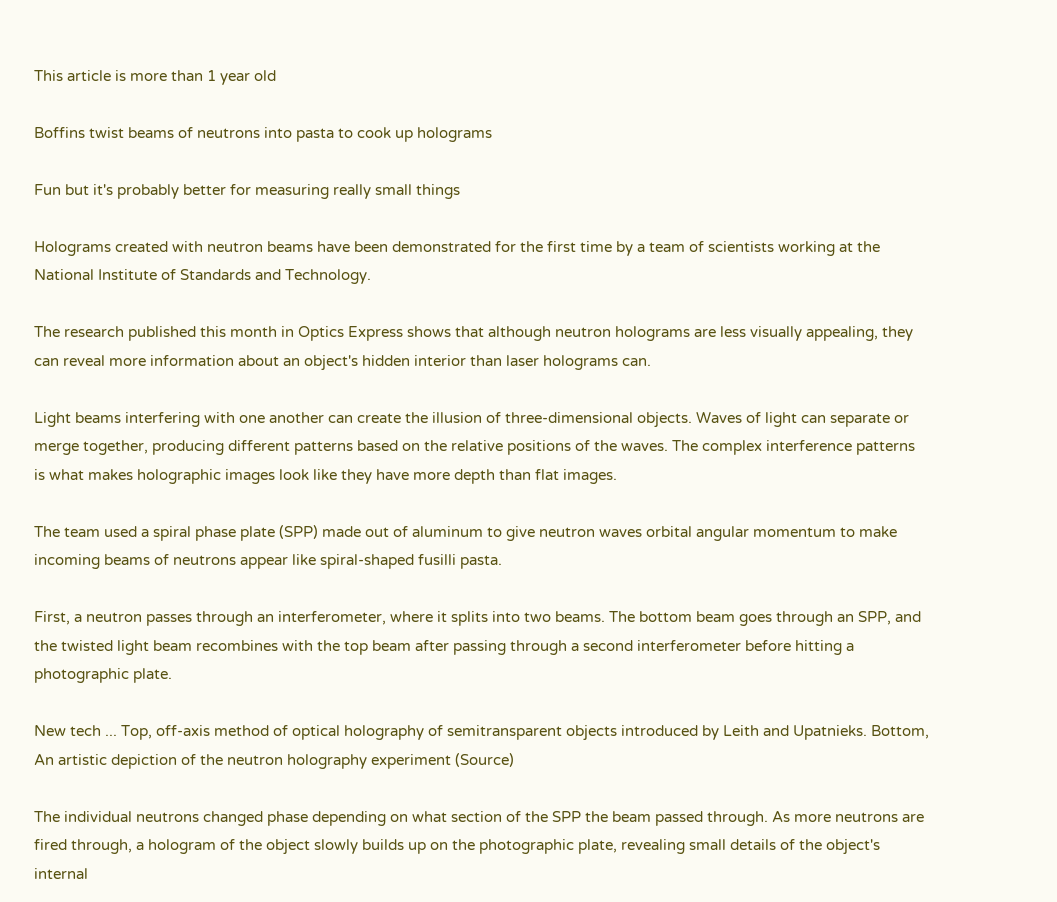This article is more than 1 year old

Boffins twist beams of neutrons into pasta to cook up holograms

Fun but it's probably better for measuring really small things

Holograms created with neutron beams have been demonstrated for the first time by a team of scientists working at the National Institute of Standards and Technology.

The research published this month in Optics Express shows that although neutron holograms are less visually appealing, they can reveal more information about an object's hidden interior than laser holograms can.

Light beams interfering with one another can create the illusion of three-dimensional objects. Waves of light can separate or merge together, producing different patterns based on the relative positions of the waves. The complex interference patterns is what makes holographic images look like they have more depth than flat images.

The team used a spiral phase plate (SPP) made out of aluminum to give neutron waves orbital angular momentum to make incoming beams of neutrons appear like spiral-shaped fusilli pasta.

First, a neutron passes through an interferometer, where it splits into two beams. The bottom beam goes through an SPP, and the twisted light beam recombines with the top beam after passing through a second interferometer before hitting a photographic plate.

New tech ... Top, off-axis method of optical holography of semitransparent objects introduced by Leith and Upatnieks. Bottom, An artistic depiction of the neutron holography experiment (Source)

The individual neutrons changed phase depending on what section of the SPP the beam passed through. As more neutrons are fired through, a hologram of the object slowly builds up on the photographic plate, revealing small details of the object's internal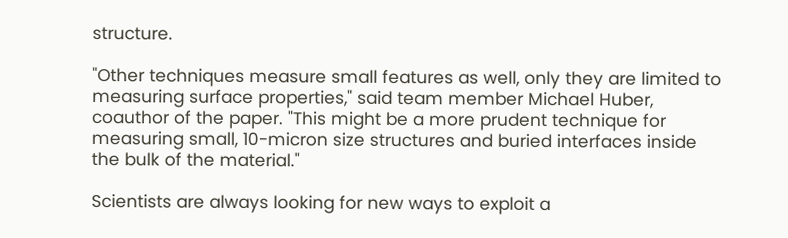structure.

"Other techniques measure small features as well, only they are limited to measuring surface properties," said team member Michael Huber, coauthor of the paper. "This might be a more prudent technique for measuring small, 10-micron size structures and buried interfaces inside the bulk of the material."

Scientists are always looking for new ways to exploit a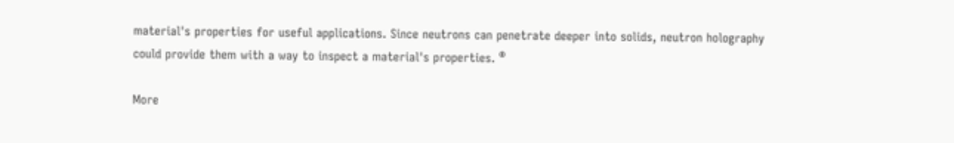material's properties for useful applications. Since neutrons can penetrate deeper into solids, neutron holography could provide them with a way to inspect a material's properties. ®

More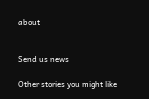about


Send us news

Other stories you might like